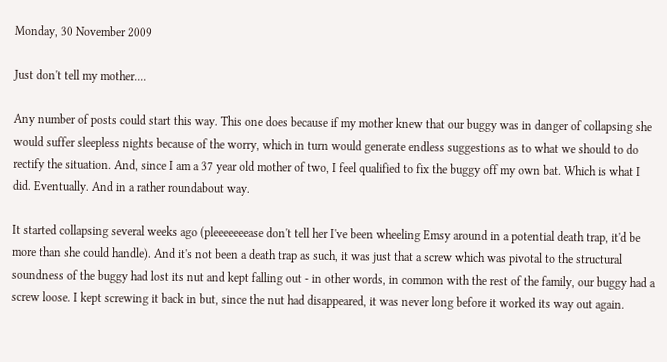Monday, 30 November 2009

Just don't tell my mother....

Any number of posts could start this way. This one does because if my mother knew that our buggy was in danger of collapsing she would suffer sleepless nights because of the worry, which in turn would generate endless suggestions as to what we should to do rectify the situation. And, since I am a 37 year old mother of two, I feel qualified to fix the buggy off my own bat. Which is what I did. Eventually. And in a rather roundabout way.

It started collapsing several weeks ago (pleeeeeeease don't tell her I've been wheeling Emsy around in a potential death trap, it'd be more than she could handle). And it's not been a death trap as such, it was just that a screw which was pivotal to the structural soundness of the buggy had lost its nut and kept falling out - in other words, in common with the rest of the family, our buggy had a screw loose. I kept screwing it back in but, since the nut had disappeared, it was never long before it worked its way out again.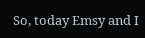So, today Emsy and I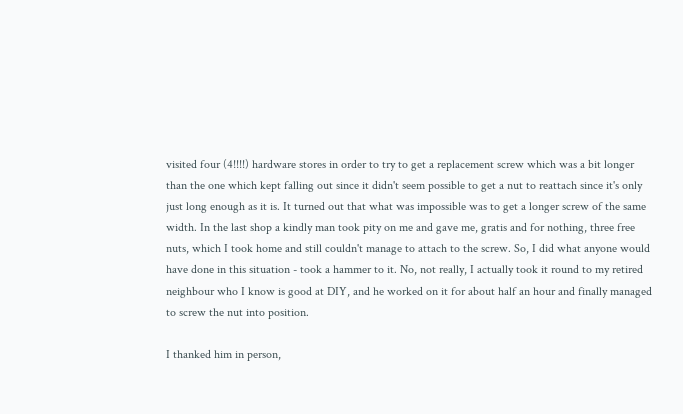visited four (4!!!!) hardware stores in order to try to get a replacement screw which was a bit longer than the one which kept falling out since it didn't seem possible to get a nut to reattach since it's only just long enough as it is. It turned out that what was impossible was to get a longer screw of the same width. In the last shop a kindly man took pity on me and gave me, gratis and for nothing, three free nuts, which I took home and still couldn't manage to attach to the screw. So, I did what anyone would have done in this situation - took a hammer to it. No, not really, I actually took it round to my retired neighbour who I know is good at DIY, and he worked on it for about half an hour and finally managed to screw the nut into position.

I thanked him in person,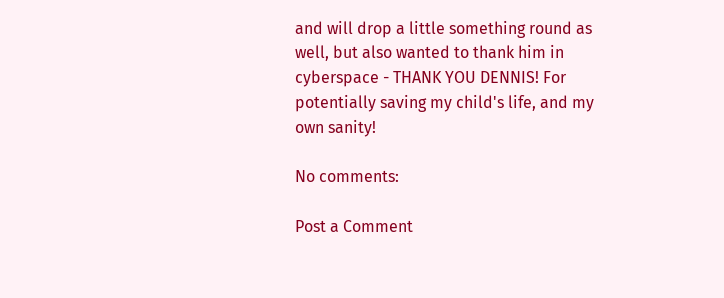and will drop a little something round as well, but also wanted to thank him in cyberspace - THANK YOU DENNIS! For potentially saving my child's life, and my own sanity!

No comments:

Post a Comment